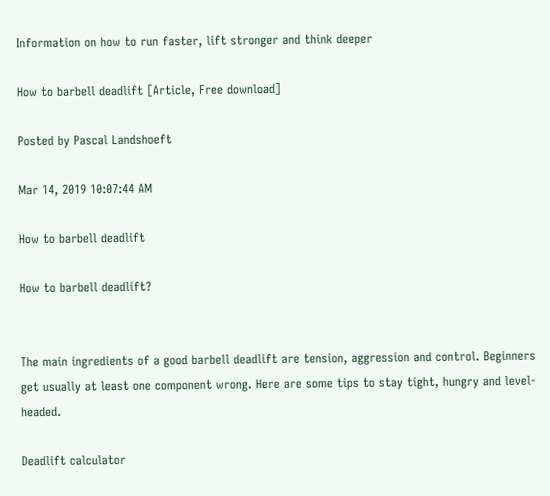Information on how to run faster, lift stronger and think deeper

How to barbell deadlift [Article, Free download]

Posted by Pascal Landshoeft

Mar 14, 2019 10:07:44 AM

How to barbell deadlift

How to barbell deadlift?


The main ingredients of a good barbell deadlift are tension, aggression and control. Beginners get usually at least one component wrong. Here are some tips to stay tight, hungry and level-headed.

Deadlift calculator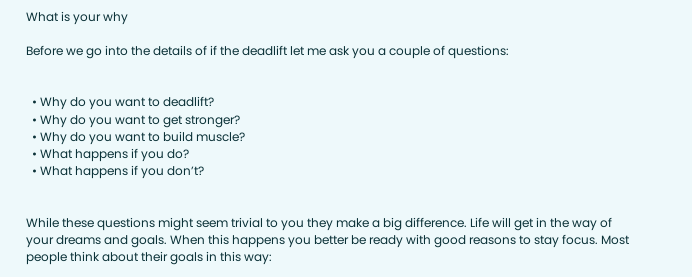What is your why

Before we go into the details of if the deadlift let me ask you a couple of questions:


  • Why do you want to deadlift?
  • Why do you want to get stronger?
  • Why do you want to build muscle?
  • What happens if you do?
  • What happens if you don’t?


While these questions might seem trivial to you they make a big difference. Life will get in the way of your dreams and goals. When this happens you better be ready with good reasons to stay focus. Most people think about their goals in this way: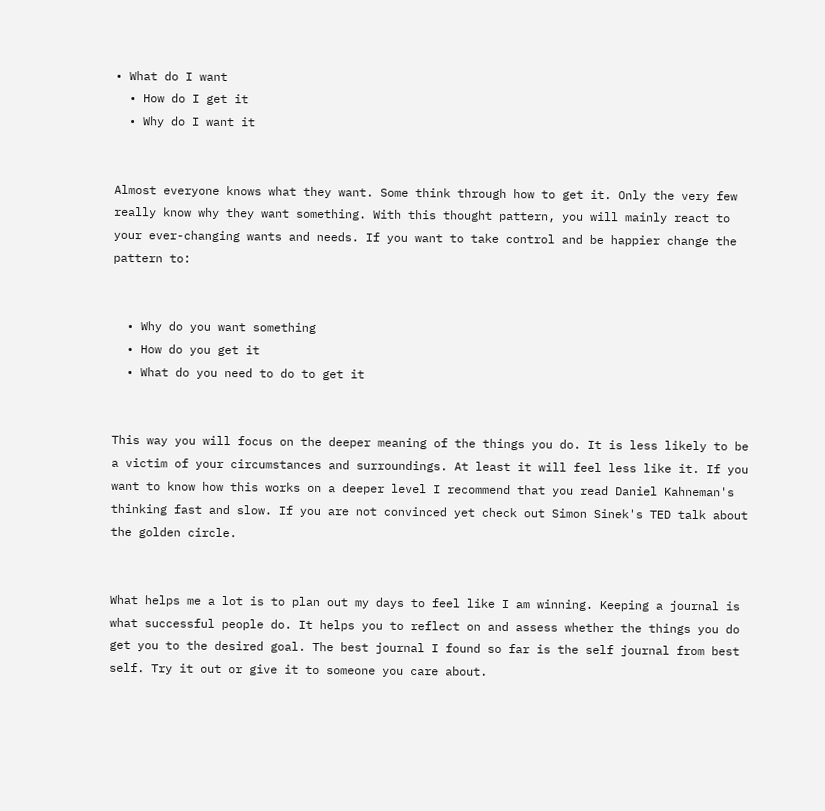• What do I want
  • How do I get it
  • Why do I want it


Almost everyone knows what they want. Some think through how to get it. Only the very few really know why they want something. With this thought pattern, you will mainly react to your ever-changing wants and needs. If you want to take control and be happier change the pattern to:


  • Why do you want something
  • How do you get it
  • What do you need to do to get it


This way you will focus on the deeper meaning of the things you do. It is less likely to be a victim of your circumstances and surroundings. At least it will feel less like it. If you want to know how this works on a deeper level I recommend that you read Daniel Kahneman's thinking fast and slow. If you are not convinced yet check out Simon Sinek's TED talk about the golden circle.


What helps me a lot is to plan out my days to feel like I am winning. Keeping a journal is what successful people do. It helps you to reflect on and assess whether the things you do get you to the desired goal. The best journal I found so far is the self journal from best self. Try it out or give it to someone you care about.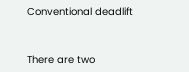Conventional deadlift


There are two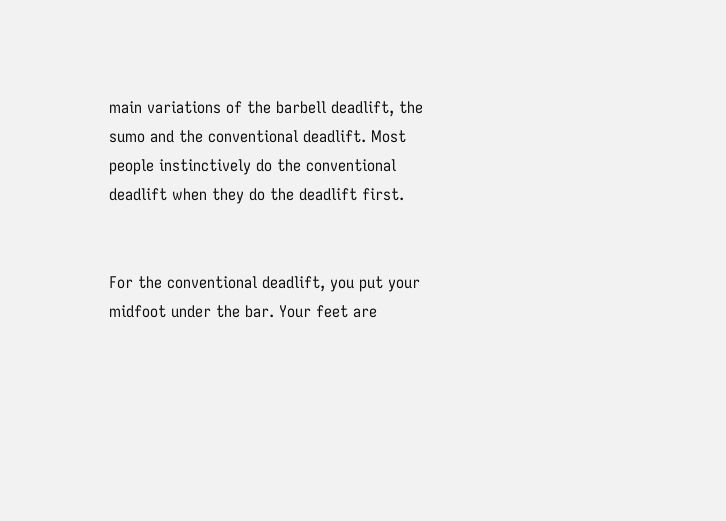main variations of the barbell deadlift, the sumo and the conventional deadlift. Most people instinctively do the conventional deadlift when they do the deadlift first.


For the conventional deadlift, you put your midfoot under the bar. Your feet are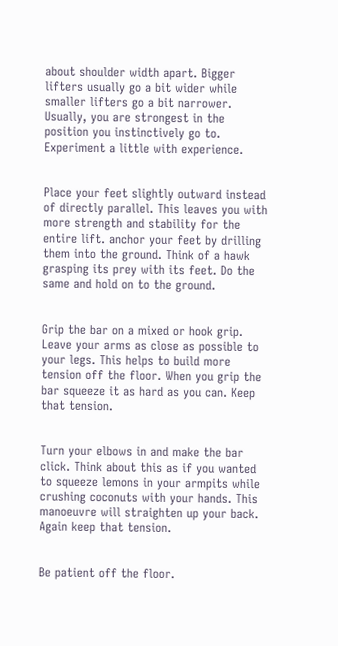about shoulder width apart. Bigger lifters usually go a bit wider while smaller lifters go a bit narrower. Usually, you are strongest in the position you instinctively go to. Experiment a little with experience.


Place your feet slightly outward instead of directly parallel. This leaves you with more strength and stability for the entire lift. anchor your feet by drilling them into the ground. Think of a hawk grasping its prey with its feet. Do the same and hold on to the ground.


Grip the bar on a mixed or hook grip. Leave your arms as close as possible to your legs. This helps to build more tension off the floor. When you grip the bar squeeze it as hard as you can. Keep that tension.


Turn your elbows in and make the bar click. Think about this as if you wanted to squeeze lemons in your armpits while crushing coconuts with your hands. This manoeuvre will straighten up your back. Again keep that tension.


Be patient off the floor.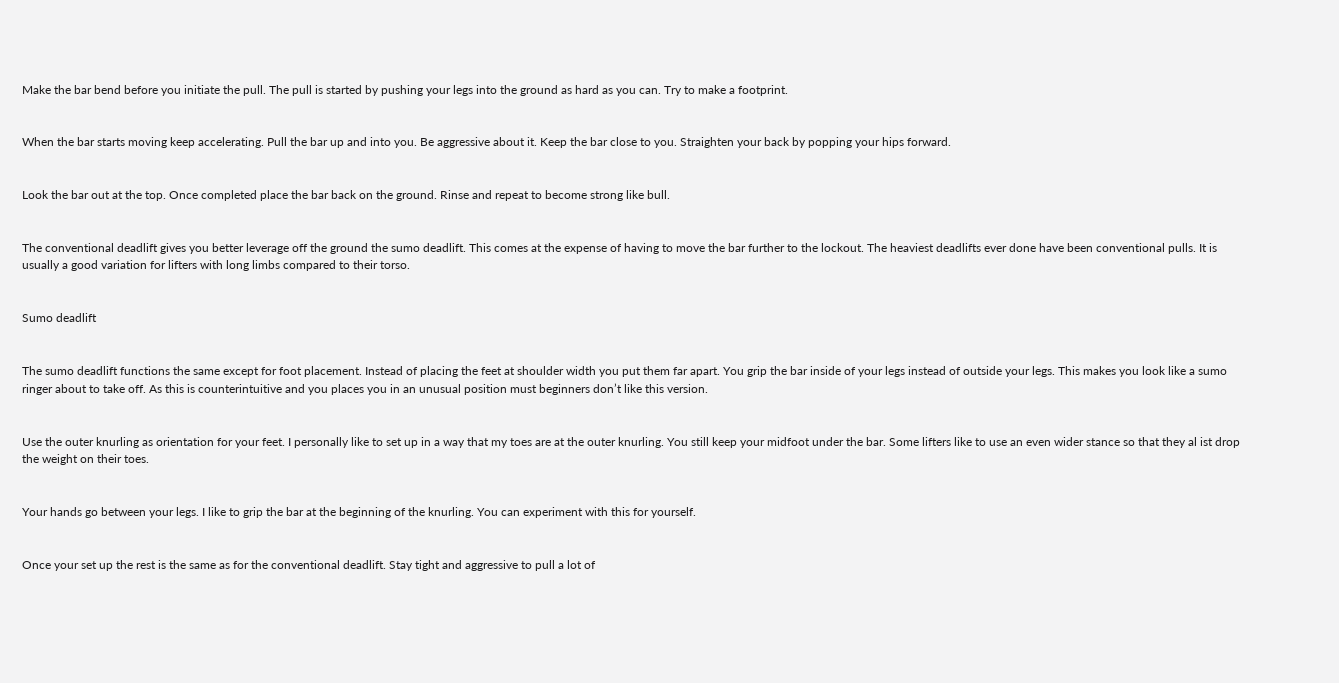Make the bar bend before you initiate the pull. The pull is started by pushing your legs into the ground as hard as you can. Try to make a footprint.


When the bar starts moving keep accelerating. Pull the bar up and into you. Be aggressive about it. Keep the bar close to you. Straighten your back by popping your hips forward.


Look the bar out at the top. Once completed place the bar back on the ground. Rinse and repeat to become strong like bull.


The conventional deadlift gives you better leverage off the ground the sumo deadlift. This comes at the expense of having to move the bar further to the lockout. The heaviest deadlifts ever done have been conventional pulls. It is usually a good variation for lifters with long limbs compared to their torso.


Sumo deadlift


The sumo deadlift functions the same except for foot placement. Instead of placing the feet at shoulder width you put them far apart. You grip the bar inside of your legs instead of outside your legs. This makes you look like a sumo ringer about to take off. As this is counterintuitive and you places you in an unusual position must beginners don’t like this version.


Use the outer knurling as orientation for your feet. I personally like to set up in a way that my toes are at the outer knurling. You still keep your midfoot under the bar. Some lifters like to use an even wider stance so that they al ist drop the weight on their toes.


Your hands go between your legs. I like to grip the bar at the beginning of the knurling. You can experiment with this for yourself.


Once your set up the rest is the same as for the conventional deadlift. Stay tight and aggressive to pull a lot of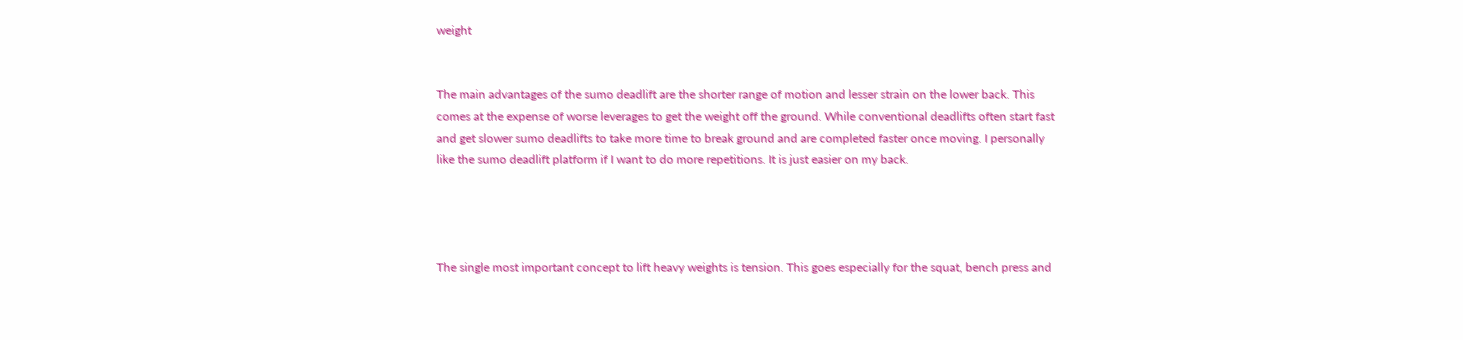weight


The main advantages of the sumo deadlift are the shorter range of motion and lesser strain on the lower back. This comes at the expense of worse leverages to get the weight off the ground. While conventional deadlifts often start fast and get slower sumo deadlifts to take more time to break ground and are completed faster once moving. I personally like the sumo deadlift platform if I want to do more repetitions. It is just easier on my back.




The single most important concept to lift heavy weights is tension. This goes especially for the squat, bench press and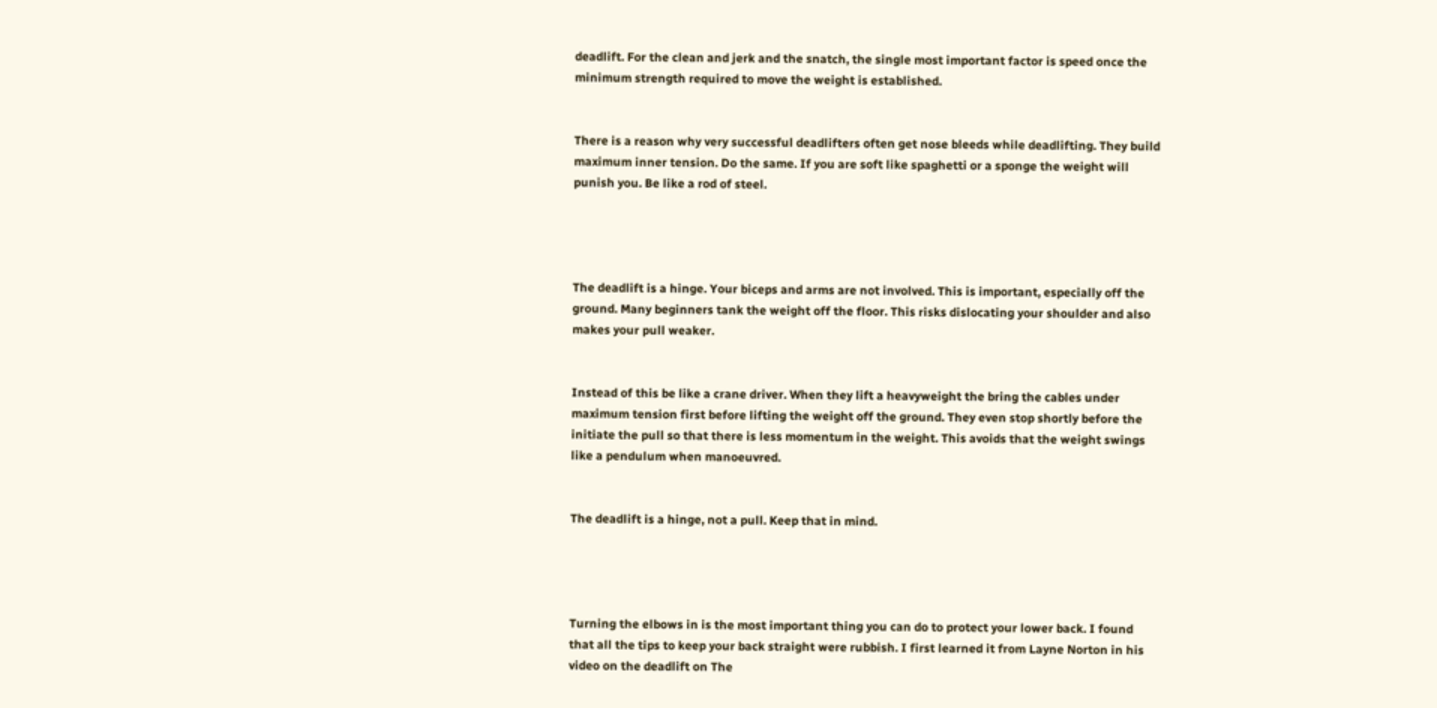deadlift. For the clean and jerk and the snatch, the single most important factor is speed once the minimum strength required to move the weight is established.


There is a reason why very successful deadlifters often get nose bleeds while deadlifting. They build maximum inner tension. Do the same. If you are soft like spaghetti or a sponge the weight will punish you. Be like a rod of steel.




The deadlift is a hinge. Your biceps and arms are not involved. This is important, especially off the ground. Many beginners tank the weight off the floor. This risks dislocating your shoulder and also makes your pull weaker.


Instead of this be like a crane driver. When they lift a heavyweight the bring the cables under maximum tension first before lifting the weight off the ground. They even stop shortly before the initiate the pull so that there is less momentum in the weight. This avoids that the weight swings like a pendulum when manoeuvred.


The deadlift is a hinge, not a pull. Keep that in mind.




Turning the elbows in is the most important thing you can do to protect your lower back. I found that all the tips to keep your back straight were rubbish. I first learned it from Layne Norton in his video on the deadlift on The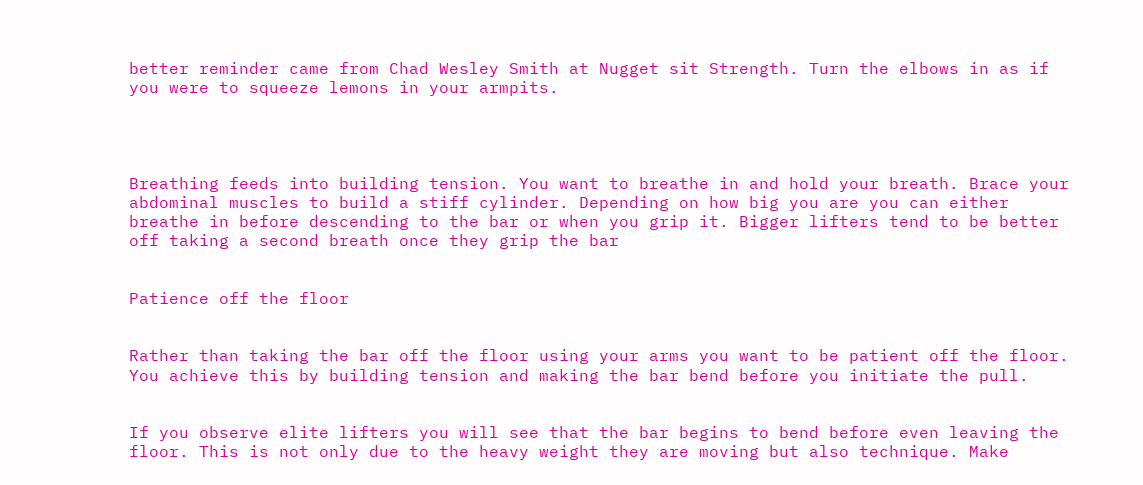better reminder came from Chad Wesley Smith at Nugget sit Strength. Turn the elbows in as if you were to squeeze lemons in your armpits.




Breathing feeds into building tension. You want to breathe in and hold your breath. Brace your abdominal muscles to build a stiff cylinder. Depending on how big you are you can either breathe in before descending to the bar or when you grip it. Bigger lifters tend to be better off taking a second breath once they grip the bar


Patience off the floor


Rather than taking the bar off the floor using your arms you want to be patient off the floor. You achieve this by building tension and making the bar bend before you initiate the pull.


If you observe elite lifters you will see that the bar begins to bend before even leaving the floor. This is not only due to the heavy weight they are moving but also technique. Make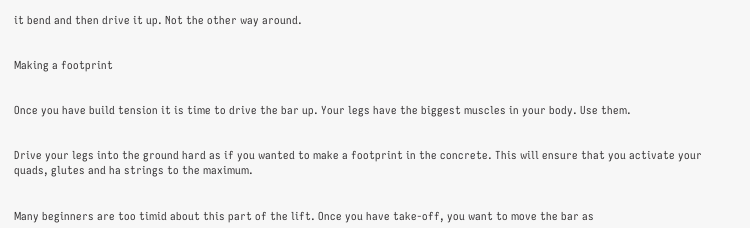it bend and then drive it up. Not the other way around.


Making a footprint


Once you have build tension it is time to drive the bar up. Your legs have the biggest muscles in your body. Use them.


Drive your legs into the ground hard as if you wanted to make a footprint in the concrete. This will ensure that you activate your quads, glutes and ha strings to the maximum.


Many beginners are too timid about this part of the lift. Once you have take-off, you want to move the bar as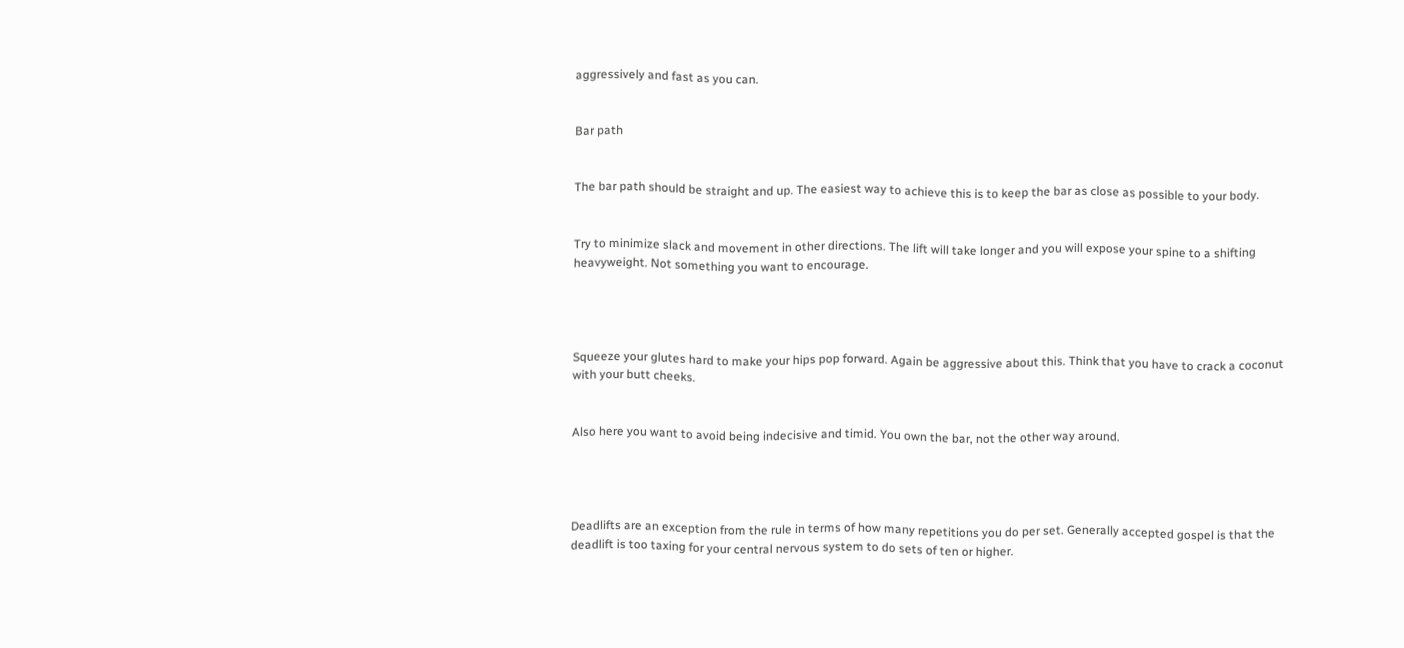aggressively and fast as you can.


Bar path


The bar path should be straight and up. The easiest way to achieve this is to keep the bar as close as possible to your body.


Try to minimize slack and movement in other directions. The lift will take longer and you will expose your spine to a shifting heavyweight. Not something you want to encourage.




Squeeze your glutes hard to make your hips pop forward. Again be aggressive about this. Think that you have to crack a coconut with your butt cheeks.


Also here you want to avoid being indecisive and timid. You own the bar, not the other way around.




Deadlifts are an exception from the rule in terms of how many repetitions you do per set. Generally accepted gospel is that the deadlift is too taxing for your central nervous system to do sets of ten or higher.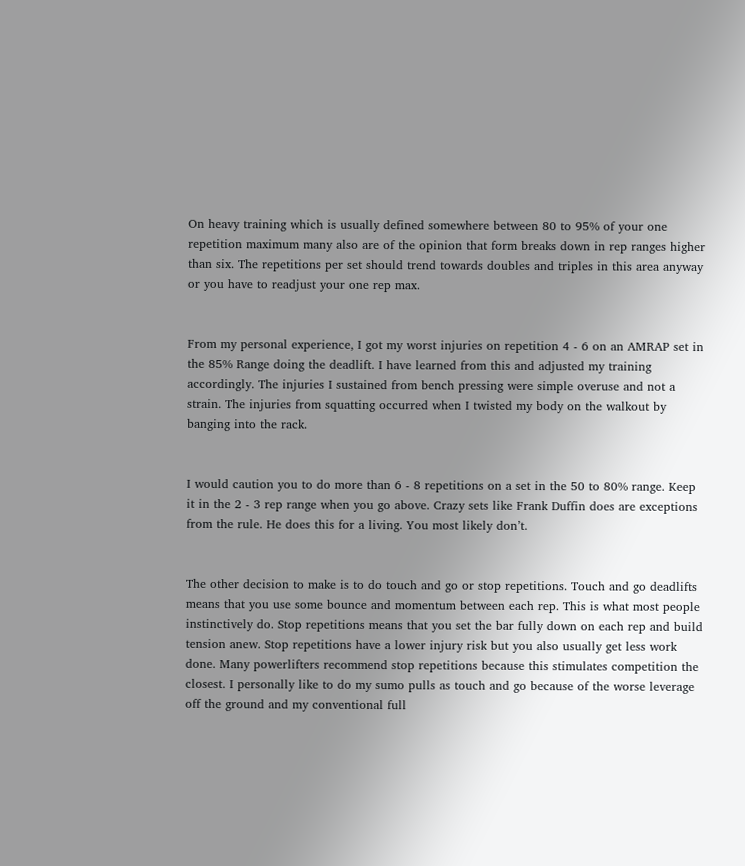On heavy training which is usually defined somewhere between 80 to 95% of your one repetition maximum many also are of the opinion that form breaks down in rep ranges higher than six. The repetitions per set should trend towards doubles and triples in this area anyway or you have to readjust your one rep max.


From my personal experience, I got my worst injuries on repetition 4 - 6 on an AMRAP set in the 85% Range doing the deadlift. I have learned from this and adjusted my training accordingly. The injuries I sustained from bench pressing were simple overuse and not a strain. The injuries from squatting occurred when I twisted my body on the walkout by banging into the rack.


I would caution you to do more than 6 - 8 repetitions on a set in the 50 to 80% range. Keep it in the 2 - 3 rep range when you go above. Crazy sets like Frank Duffin does are exceptions from the rule. He does this for a living. You most likely don’t.


The other decision to make is to do touch and go or stop repetitions. Touch and go deadlifts means that you use some bounce and momentum between each rep. This is what most people instinctively do. Stop repetitions means that you set the bar fully down on each rep and build tension anew. Stop repetitions have a lower injury risk but you also usually get less work done. Many powerlifters recommend stop repetitions because this stimulates competition the closest. I personally like to do my sumo pulls as touch and go because of the worse leverage off the ground and my conventional full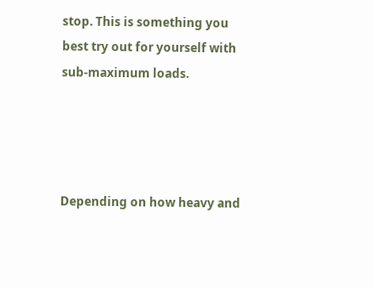stop. This is something you best try out for yourself with sub-maximum loads.




Depending on how heavy and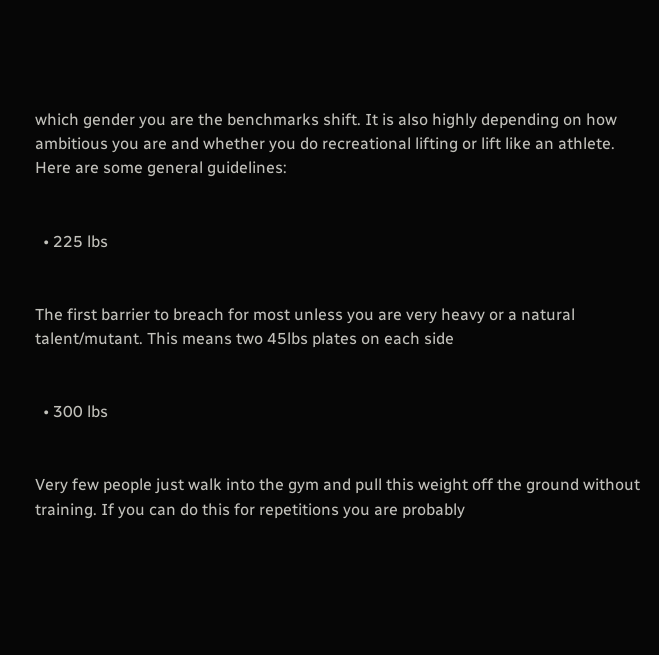which gender you are the benchmarks shift. It is also highly depending on how ambitious you are and whether you do recreational lifting or lift like an athlete. Here are some general guidelines:


  • 225 lbs


The first barrier to breach for most unless you are very heavy or a natural talent/mutant. This means two 45lbs plates on each side


  • 300 lbs


Very few people just walk into the gym and pull this weight off the ground without training. If you can do this for repetitions you are probably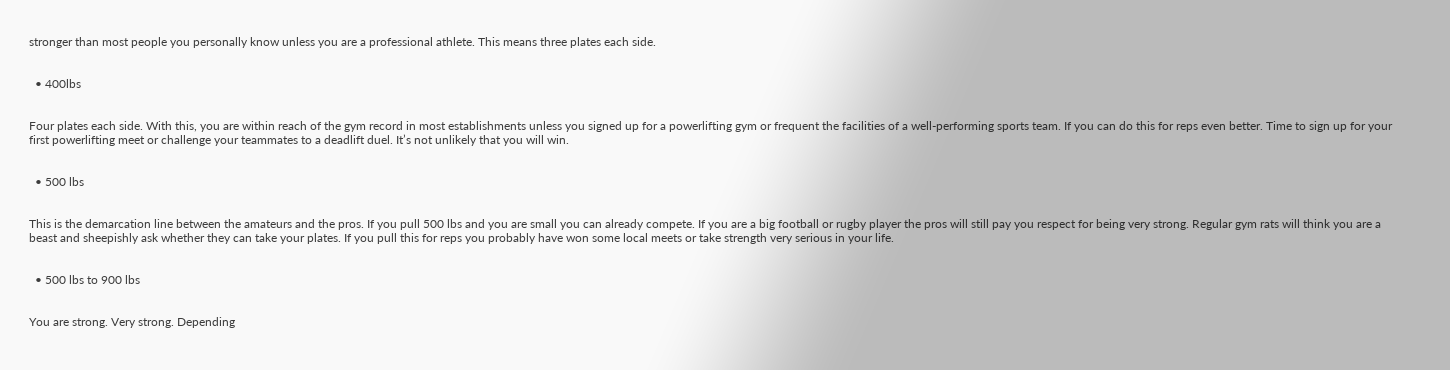stronger than most people you personally know unless you are a professional athlete. This means three plates each side.


  • 400lbs


Four plates each side. With this, you are within reach of the gym record in most establishments unless you signed up for a powerlifting gym or frequent the facilities of a well-performing sports team. If you can do this for reps even better. Time to sign up for your first powerlifting meet or challenge your teammates to a deadlift duel. It’s not unlikely that you will win.


  • 500 lbs


This is the demarcation line between the amateurs and the pros. If you pull 500 lbs and you are small you can already compete. If you are a big football or rugby player the pros will still pay you respect for being very strong. Regular gym rats will think you are a beast and sheepishly ask whether they can take your plates. If you pull this for reps you probably have won some local meets or take strength very serious in your life.


  • 500 lbs to 900 lbs


You are strong. Very strong. Depending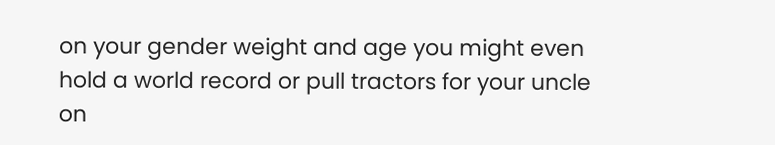on your gender weight and age you might even hold a world record or pull tractors for your uncle on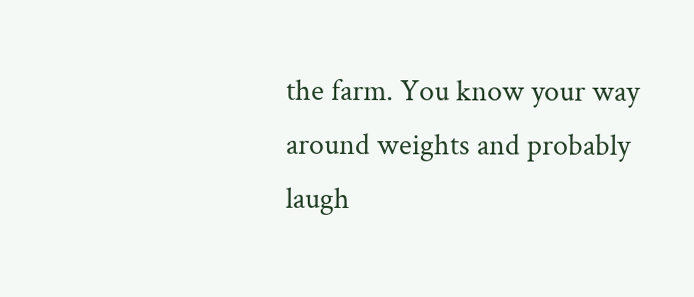the farm. You know your way around weights and probably laugh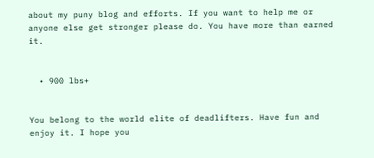about my puny blog and efforts. If you want to help me or anyone else get stronger please do. You have more than earned it.


  • 900 lbs+


You belong to the world elite of deadlifters. Have fun and enjoy it. I hope you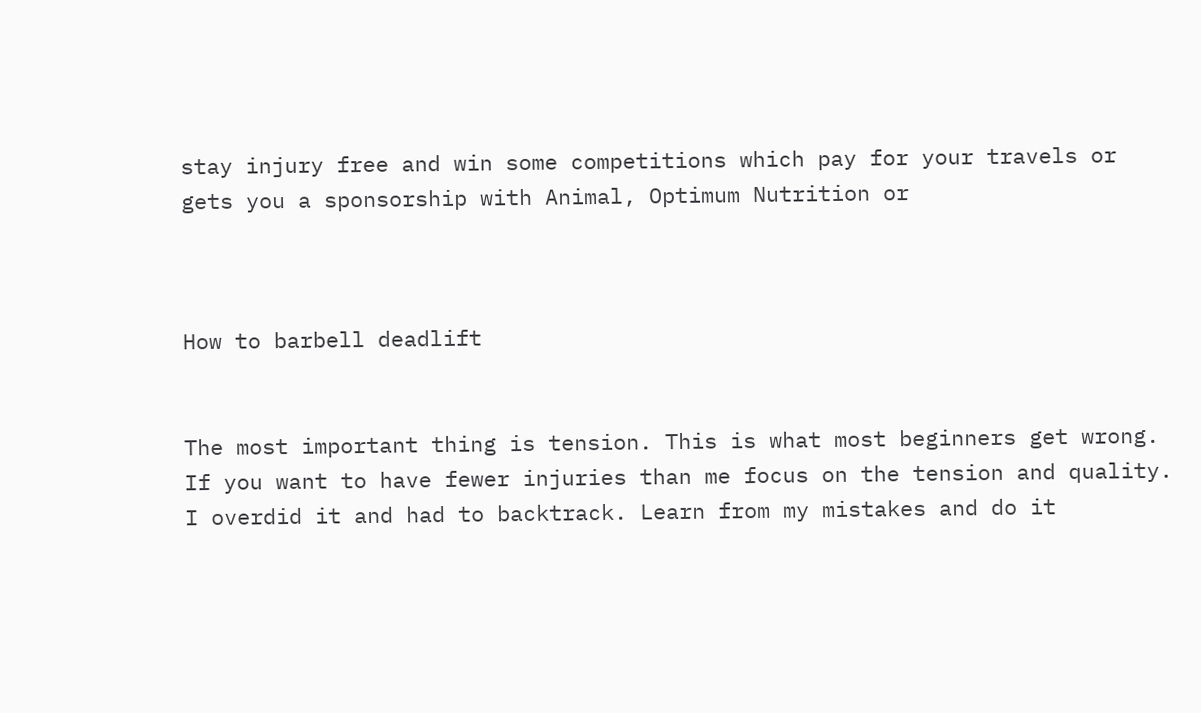stay injury free and win some competitions which pay for your travels or gets you a sponsorship with Animal, Optimum Nutrition or



How to barbell deadlift


The most important thing is tension. This is what most beginners get wrong. If you want to have fewer injuries than me focus on the tension and quality. I overdid it and had to backtrack. Learn from my mistakes and do it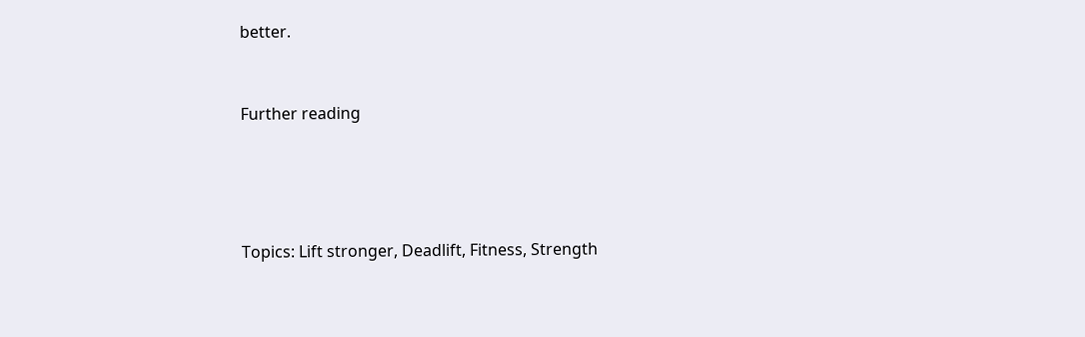better.


Further reading




Topics: Lift stronger, Deadlift, Fitness, Strength